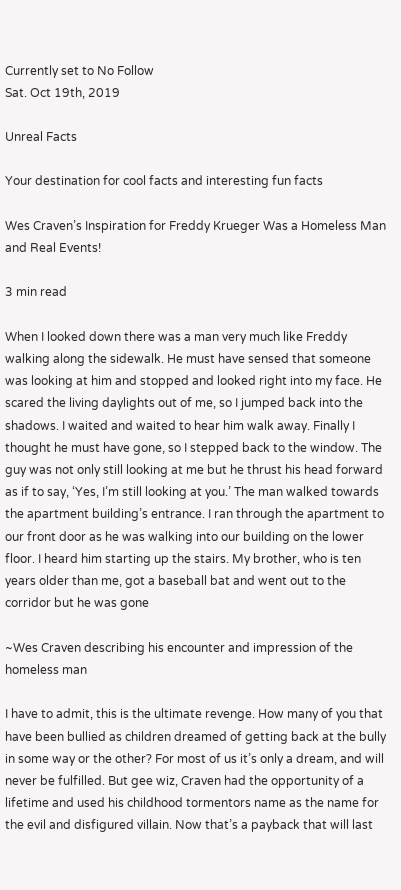Currently set to No Follow
Sat. Oct 19th, 2019

Unreal Facts

Your destination for cool facts and interesting fun facts

Wes Craven’s Inspiration for Freddy Krueger Was a Homeless Man and Real Events!

3 min read

When I looked down there was a man very much like Freddy walking along the sidewalk. He must have sensed that someone was looking at him and stopped and looked right into my face. He scared the living daylights out of me, so I jumped back into the shadows. I waited and waited to hear him walk away. Finally I thought he must have gone, so I stepped back to the window. The guy was not only still looking at me but he thrust his head forward as if to say, ‘Yes, I’m still looking at you.’ The man walked towards the apartment building’s entrance. I ran through the apartment to our front door as he was walking into our building on the lower floor. I heard him starting up the stairs. My brother, who is ten years older than me, got a baseball bat and went out to the corridor but he was gone

~Wes Craven describing his encounter and impression of the homeless man

I have to admit, this is the ultimate revenge. How many of you that have been bullied as children dreamed of getting back at the bully in some way or the other? For most of us it’s only a dream, and will never be fulfilled. But gee wiz, Craven had the opportunity of a lifetime and used his childhood tormentors name as the name for the evil and disfigured villain. Now that’s a payback that will last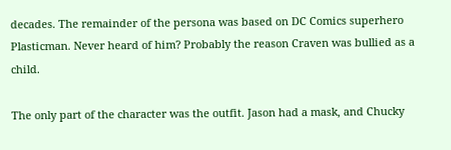decades. The remainder of the persona was based on DC Comics superhero Plasticman. Never heard of him? Probably the reason Craven was bullied as a child.

The only part of the character was the outfit. Jason had a mask, and Chucky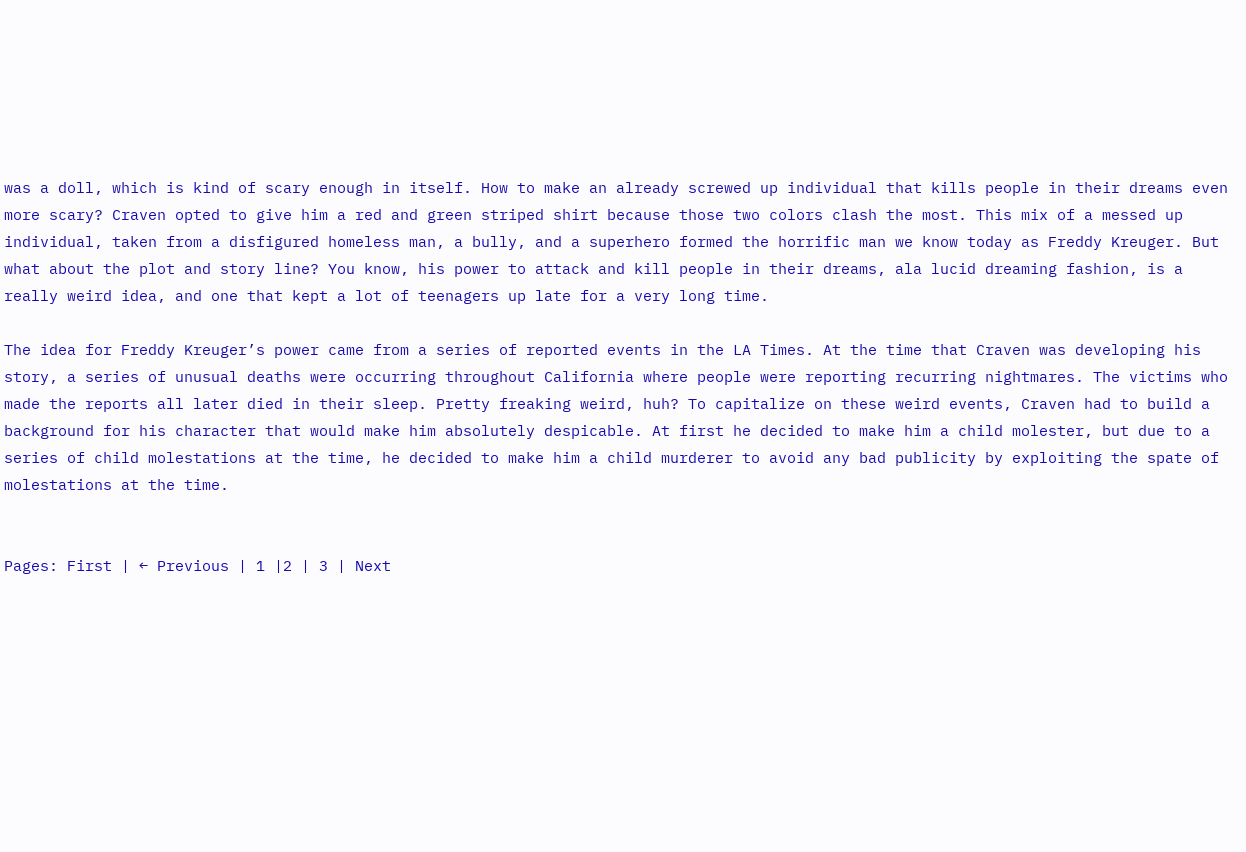was a doll, which is kind of scary enough in itself. How to make an already screwed up individual that kills people in their dreams even more scary? Craven opted to give him a red and green striped shirt because those two colors clash the most. This mix of a messed up individual, taken from a disfigured homeless man, a bully, and a superhero formed the horrific man we know today as Freddy Kreuger. But what about the plot and story line? You know, his power to attack and kill people in their dreams, ala lucid dreaming fashion, is a really weird idea, and one that kept a lot of teenagers up late for a very long time.

The idea for Freddy Kreuger’s power came from a series of reported events in the LA Times. At the time that Craven was developing his story, a series of unusual deaths were occurring throughout California where people were reporting recurring nightmares. The victims who made the reports all later died in their sleep. Pretty freaking weird, huh? To capitalize on these weird events, Craven had to build a background for his character that would make him absolutely despicable. At first he decided to make him a child molester, but due to a series of child molestations at the time, he decided to make him a child murderer to avoid any bad publicity by exploiting the spate of molestations at the time.


Pages: First | ← Previous | 1 |2 | 3 | Next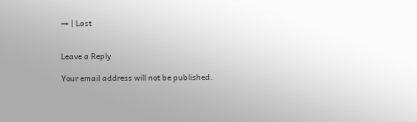→ | Last


Leave a Reply

Your email address will not be published.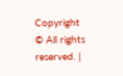Copyright © All rights reserved. |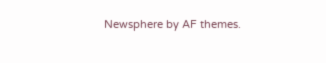Newsphere by AF themes.